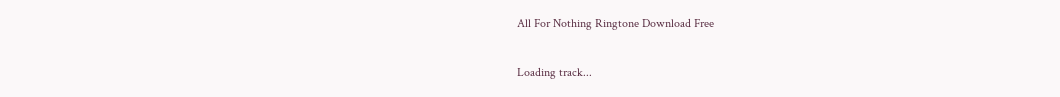All For Nothing Ringtone Download Free

Loading track...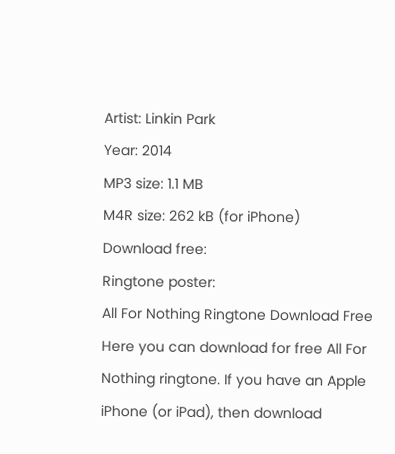Artist: Linkin Park
Year: 2014
MP3 size: 1.1 MB
M4R size: 262 kB (for iPhone)
Download free:
Ringtone poster:
All For Nothing Ringtone Download Free
Here you can download for free All For Nothing ringtone. If you have an Apple iPhone (or iPad), then download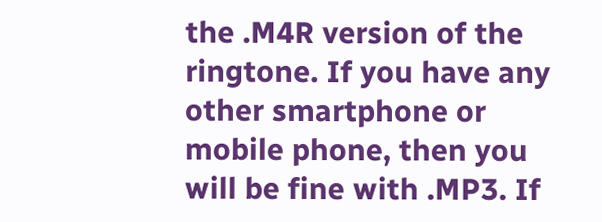the .M4R version of the ringtone. If you have any other smartphone or mobile phone, then you will be fine with .MP3. If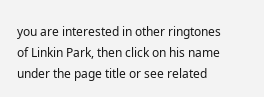you are interested in other ringtones of Linkin Park, then click on his name under the page title or see related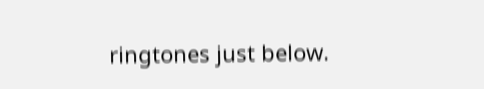ringtones just below.